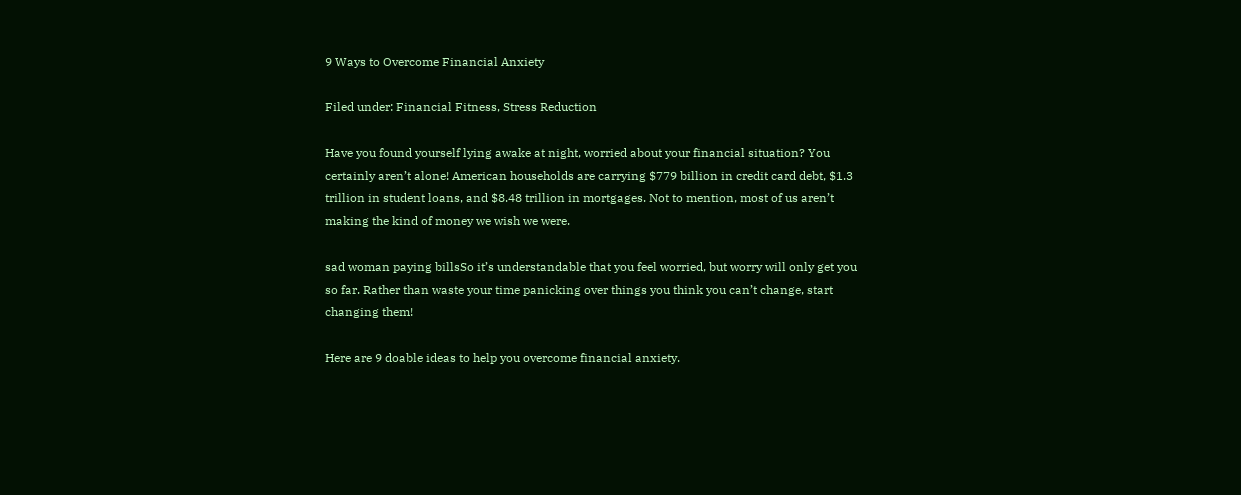9 Ways to Overcome Financial Anxiety

Filed under: Financial Fitness, Stress Reduction

Have you found yourself lying awake at night, worried about your financial situation? You certainly aren’t alone! American households are carrying $779 billion in credit card debt, $1.3 trillion in student loans, and $8.48 trillion in mortgages. Not to mention, most of us aren’t making the kind of money we wish we were.

sad woman paying billsSo it’s understandable that you feel worried, but worry will only get you so far. Rather than waste your time panicking over things you think you can’t change, start changing them!

Here are 9 doable ideas to help you overcome financial anxiety.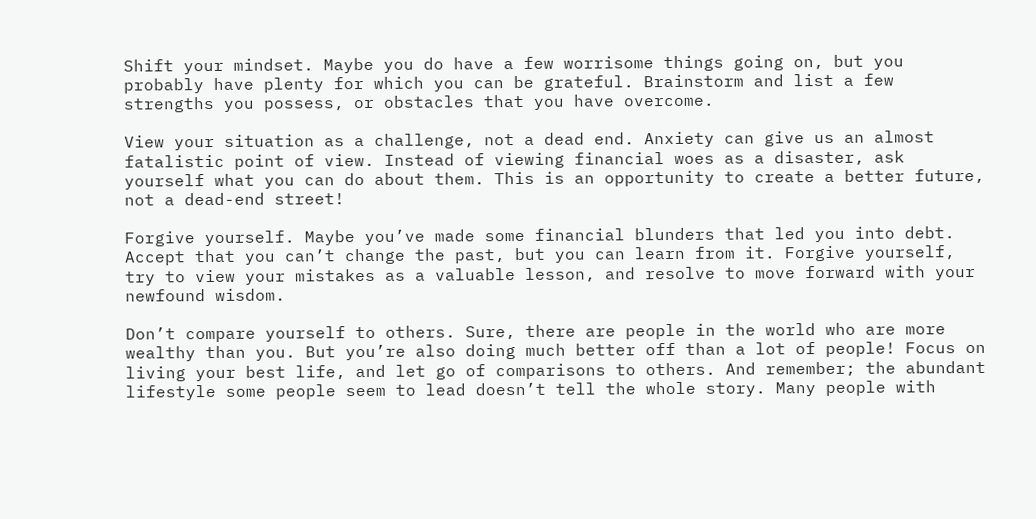Shift your mindset. Maybe you do have a few worrisome things going on, but you probably have plenty for which you can be grateful. Brainstorm and list a few strengths you possess, or obstacles that you have overcome.

View your situation as a challenge, not a dead end. Anxiety can give us an almost fatalistic point of view. Instead of viewing financial woes as a disaster, ask yourself what you can do about them. This is an opportunity to create a better future, not a dead-end street!

Forgive yourself. Maybe you’ve made some financial blunders that led you into debt. Accept that you can’t change the past, but you can learn from it. Forgive yourself, try to view your mistakes as a valuable lesson, and resolve to move forward with your newfound wisdom.

Don’t compare yourself to others. Sure, there are people in the world who are more wealthy than you. But you’re also doing much better off than a lot of people! Focus on living your best life, and let go of comparisons to others. And remember; the abundant lifestyle some people seem to lead doesn’t tell the whole story. Many people with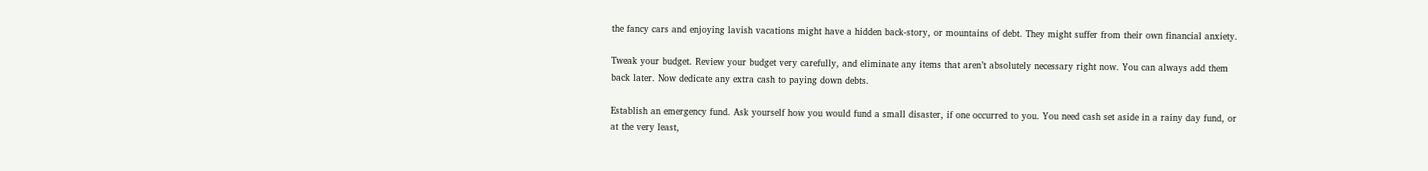the fancy cars and enjoying lavish vacations might have a hidden back-story, or mountains of debt. They might suffer from their own financial anxiety.

Tweak your budget. Review your budget very carefully, and eliminate any items that aren’t absolutely necessary right now. You can always add them back later. Now dedicate any extra cash to paying down debts.

Establish an emergency fund. Ask yourself how you would fund a small disaster, if one occurred to you. You need cash set aside in a rainy day fund, or at the very least,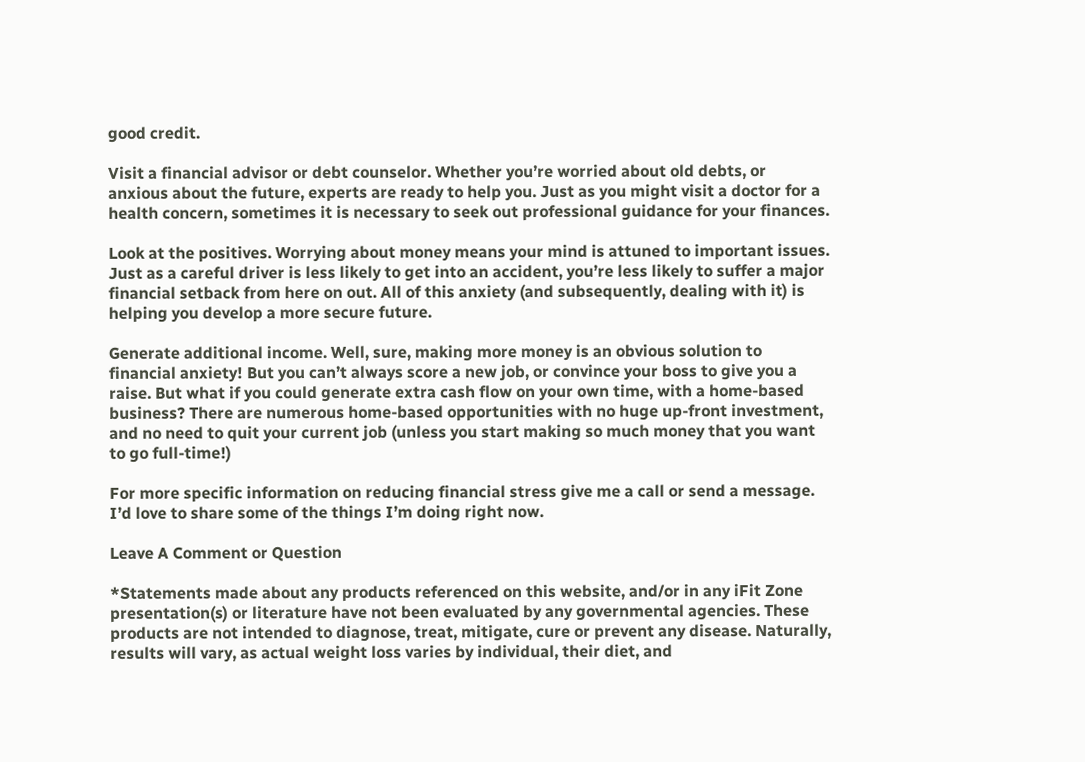good credit.

Visit a financial advisor or debt counselor. Whether you’re worried about old debts, or anxious about the future, experts are ready to help you. Just as you might visit a doctor for a health concern, sometimes it is necessary to seek out professional guidance for your finances.

Look at the positives. Worrying about money means your mind is attuned to important issues. Just as a careful driver is less likely to get into an accident, you’re less likely to suffer a major financial setback from here on out. All of this anxiety (and subsequently, dealing with it) is helping you develop a more secure future.

Generate additional income. Well, sure, making more money is an obvious solution to financial anxiety! But you can’t always score a new job, or convince your boss to give you a raise. But what if you could generate extra cash flow on your own time, with a home-based business? There are numerous home-based opportunities with no huge up-front investment, and no need to quit your current job (unless you start making so much money that you want to go full-time!)

For more specific information on reducing financial stress give me a call or send a message. I’d love to share some of the things I’m doing right now.

Leave A Comment or Question

*Statements made about any products referenced on this website, and/or in any iFit Zone presentation(s) or literature have not been evaluated by any governmental agencies. These products are not intended to diagnose, treat, mitigate, cure or prevent any disease. Naturally, results will vary, as actual weight loss varies by individual, their diet, and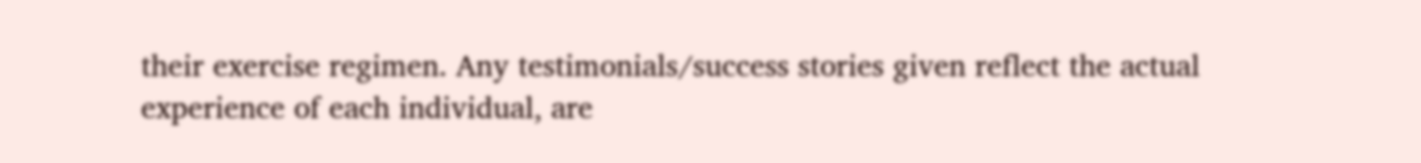their exercise regimen. Any testimonials/success stories given reflect the actual experience of each individual, are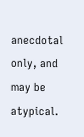anecdotal only, and may be atypical.